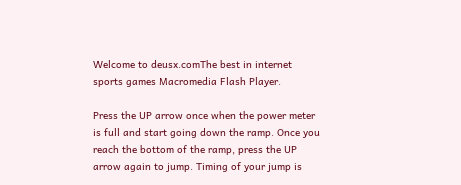Welcome to deusx.comThe best in internet sports games Macromedia Flash Player.

Press the UP arrow once when the power meter is full and start going down the ramp. Once you reach the bottom of the ramp, press the UP arrow again to jump. Timing of your jump is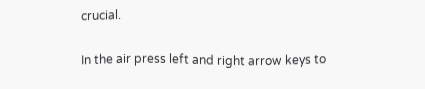crucial.

In the air press left and right arrow keys to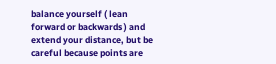balance yourself ( lean forward or backwards ) and extend your distance, but be careful because points are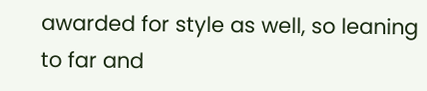awarded for style as well, so leaning to far and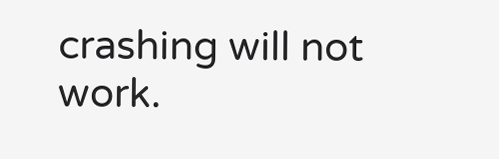crashing will not work.